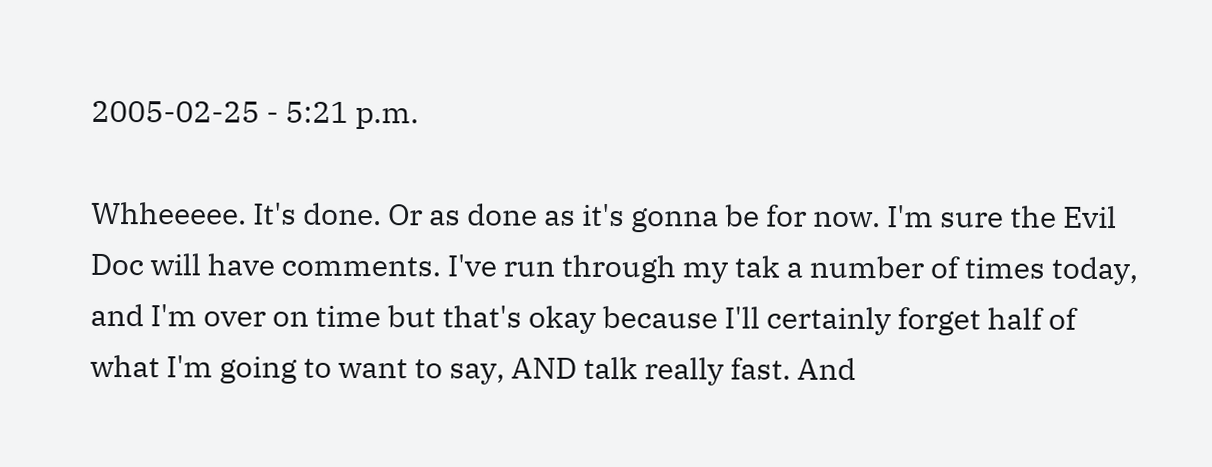2005-02-25 - 5:21 p.m.

Whheeeee. It's done. Or as done as it's gonna be for now. I'm sure the Evil Doc will have comments. I've run through my tak a number of times today, and I'm over on time but that's okay because I'll certainly forget half of what I'm going to want to say, AND talk really fast. And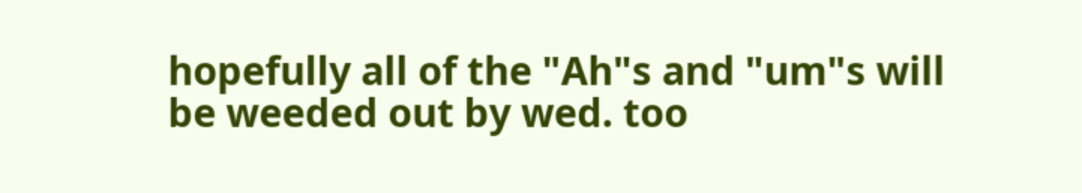hopefully all of the "Ah"s and "um"s will be weeded out by wed. too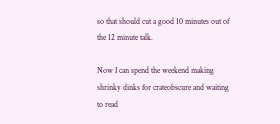so that should cut a good 10 minutes out of the 12 minute talk.

Now I can spend the weekend making shrinky dinks for crateobscure and waiting to read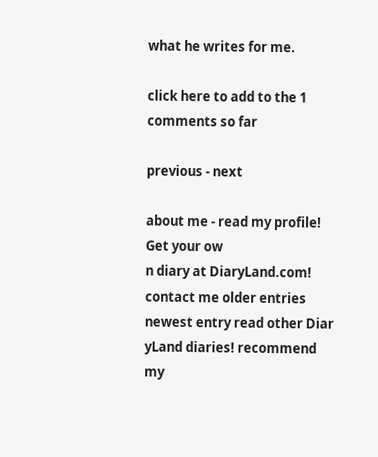what he writes for me.

click here to add to the 1 comments so far

previous - next

about me - read my profile! Get your ow
n diary at DiaryLand.com! contact me older entries newest entry read other Diar
yLand diaries! recommend my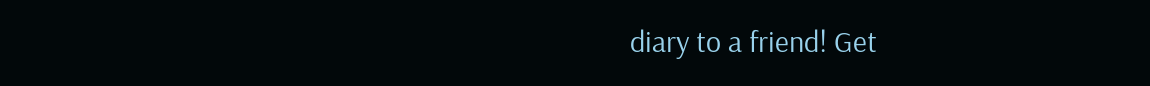diary to a friend! Get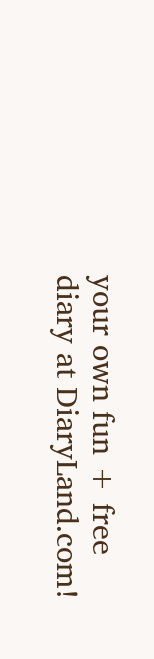your own fun + free diary at DiaryLand.com!